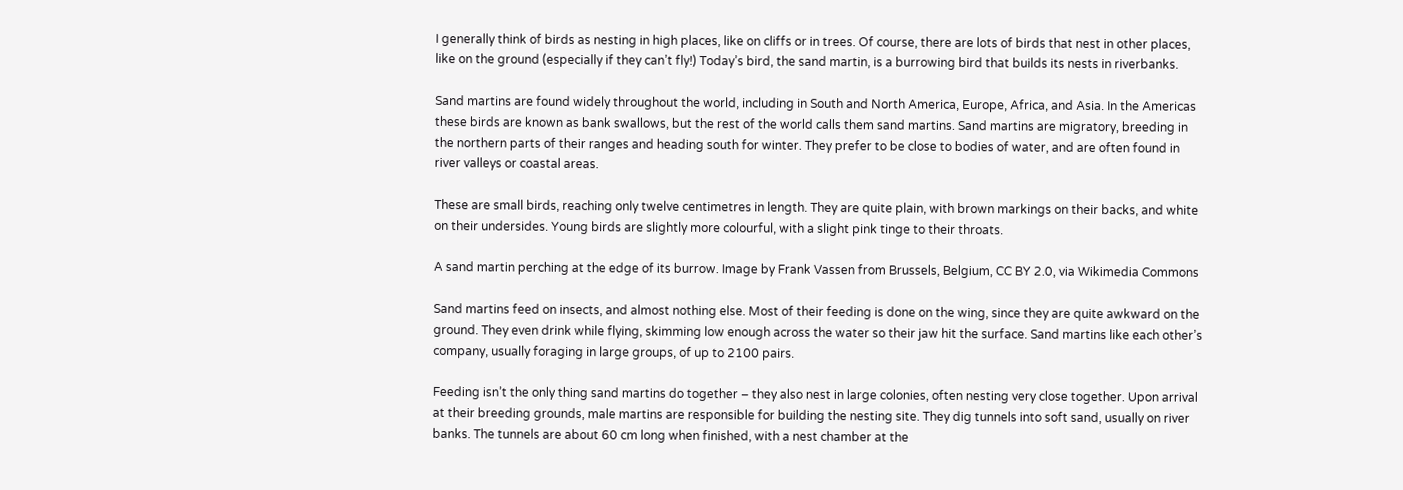I generally think of birds as nesting in high places, like on cliffs or in trees. Of course, there are lots of birds that nest in other places, like on the ground (especially if they can’t fly!) Today’s bird, the sand martin, is a burrowing bird that builds its nests in riverbanks.

Sand martins are found widely throughout the world, including in South and North America, Europe, Africa, and Asia. In the Americas these birds are known as bank swallows, but the rest of the world calls them sand martins. Sand martins are migratory, breeding in the northern parts of their ranges and heading south for winter. They prefer to be close to bodies of water, and are often found in river valleys or coastal areas.

These are small birds, reaching only twelve centimetres in length. They are quite plain, with brown markings on their backs, and white on their undersides. Young birds are slightly more colourful, with a slight pink tinge to their throats.

A sand martin perching at the edge of its burrow. Image by Frank Vassen from Brussels, Belgium, CC BY 2.0, via Wikimedia Commons

Sand martins feed on insects, and almost nothing else. Most of their feeding is done on the wing, since they are quite awkward on the ground. They even drink while flying, skimming low enough across the water so their jaw hit the surface. Sand martins like each other’s company, usually foraging in large groups, of up to 2100 pairs.

Feeding isn’t the only thing sand martins do together – they also nest in large colonies, often nesting very close together. Upon arrival at their breeding grounds, male martins are responsible for building the nesting site. They dig tunnels into soft sand, usually on river banks. The tunnels are about 60 cm long when finished, with a nest chamber at the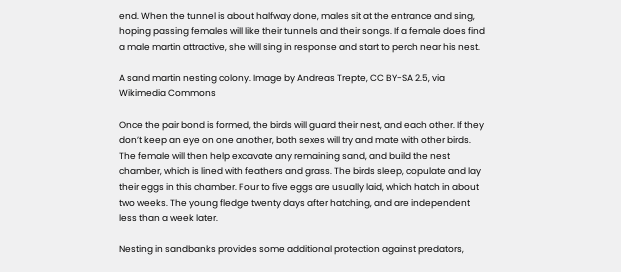end. When the tunnel is about halfway done, males sit at the entrance and sing, hoping passing females will like their tunnels and their songs. If a female does find a male martin attractive, she will sing in response and start to perch near his nest.

A sand martin nesting colony. Image by Andreas Trepte, CC BY-SA 2.5, via Wikimedia Commons

Once the pair bond is formed, the birds will guard their nest, and each other. If they don’t keep an eye on one another, both sexes will try and mate with other birds. The female will then help excavate any remaining sand, and build the nest chamber, which is lined with feathers and grass. The birds sleep, copulate and lay their eggs in this chamber. Four to five eggs are usually laid, which hatch in about two weeks. The young fledge twenty days after hatching, and are independent less than a week later.

Nesting in sandbanks provides some additional protection against predators,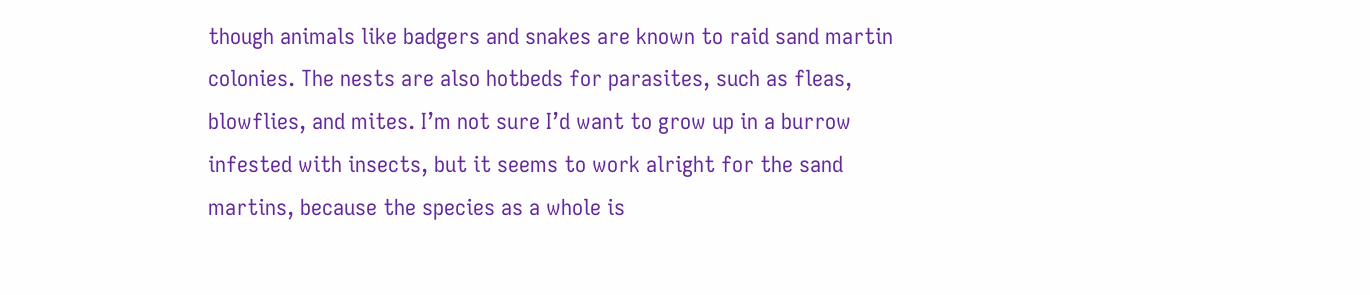though animals like badgers and snakes are known to raid sand martin colonies. The nests are also hotbeds for parasites, such as fleas, blowflies, and mites. I’m not sure I’d want to grow up in a burrow infested with insects, but it seems to work alright for the sand martins, because the species as a whole is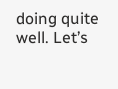doing quite well. Let’s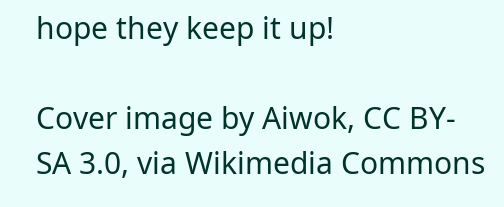hope they keep it up!

Cover image by Aiwok, CC BY-SA 3.0, via Wikimedia Commons